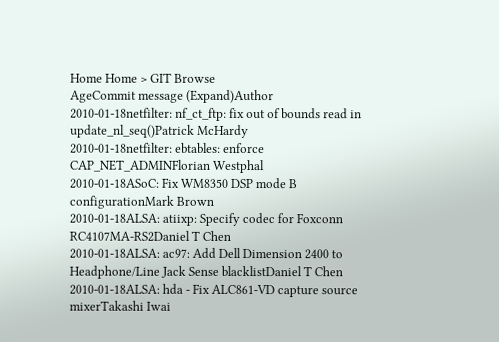Home Home > GIT Browse
AgeCommit message (Expand)Author
2010-01-18netfilter: nf_ct_ftp: fix out of bounds read in update_nl_seq()Patrick McHardy
2010-01-18netfilter: ebtables: enforce CAP_NET_ADMINFlorian Westphal
2010-01-18ASoC: Fix WM8350 DSP mode B configurationMark Brown
2010-01-18ALSA: atiixp: Specify codec for Foxconn RC4107MA-RS2Daniel T Chen
2010-01-18ALSA: ac97: Add Dell Dimension 2400 to Headphone/Line Jack Sense blacklistDaniel T Chen
2010-01-18ALSA: hda - Fix ALC861-VD capture source mixerTakashi Iwai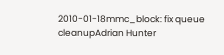2010-01-18mmc_block: fix queue cleanupAdrian Hunter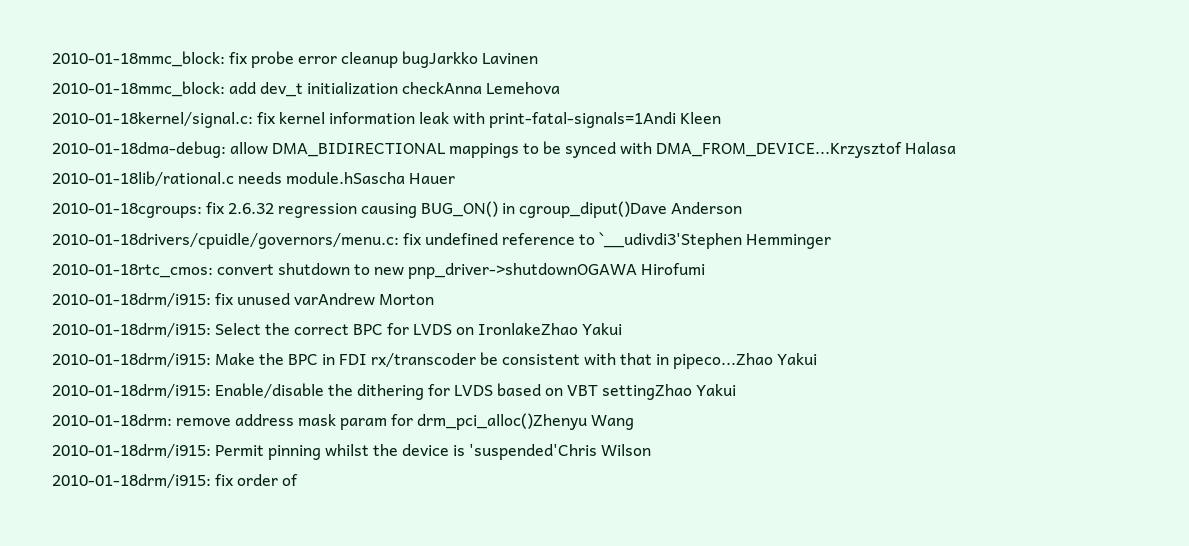2010-01-18mmc_block: fix probe error cleanup bugJarkko Lavinen
2010-01-18mmc_block: add dev_t initialization checkAnna Lemehova
2010-01-18kernel/signal.c: fix kernel information leak with print-fatal-signals=1Andi Kleen
2010-01-18dma-debug: allow DMA_BIDIRECTIONAL mappings to be synced with DMA_FROM_DEVICE...Krzysztof Halasa
2010-01-18lib/rational.c needs module.hSascha Hauer
2010-01-18cgroups: fix 2.6.32 regression causing BUG_ON() in cgroup_diput()Dave Anderson
2010-01-18drivers/cpuidle/governors/menu.c: fix undefined reference to `__udivdi3'Stephen Hemminger
2010-01-18rtc_cmos: convert shutdown to new pnp_driver->shutdownOGAWA Hirofumi
2010-01-18drm/i915: fix unused varAndrew Morton
2010-01-18drm/i915: Select the correct BPC for LVDS on IronlakeZhao Yakui
2010-01-18drm/i915: Make the BPC in FDI rx/transcoder be consistent with that in pipeco...Zhao Yakui
2010-01-18drm/i915: Enable/disable the dithering for LVDS based on VBT settingZhao Yakui
2010-01-18drm: remove address mask param for drm_pci_alloc()Zhenyu Wang
2010-01-18drm/i915: Permit pinning whilst the device is 'suspended'Chris Wilson
2010-01-18drm/i915: fix order of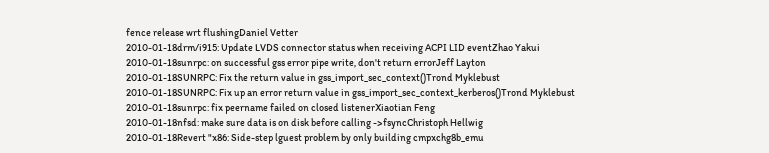fence release wrt flushingDaniel Vetter
2010-01-18drm/i915: Update LVDS connector status when receiving ACPI LID eventZhao Yakui
2010-01-18sunrpc: on successful gss error pipe write, don't return errorJeff Layton
2010-01-18SUNRPC: Fix the return value in gss_import_sec_context()Trond Myklebust
2010-01-18SUNRPC: Fix up an error return value in gss_import_sec_context_kerberos()Trond Myklebust
2010-01-18sunrpc: fix peername failed on closed listenerXiaotian Feng
2010-01-18nfsd: make sure data is on disk before calling ->fsyncChristoph Hellwig
2010-01-18Revert "x86: Side-step lguest problem by only building cmpxchg8b_emu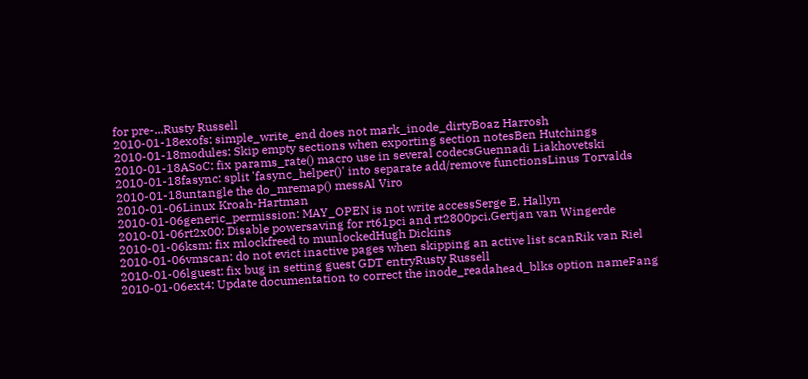for pre-...Rusty Russell
2010-01-18exofs: simple_write_end does not mark_inode_dirtyBoaz Harrosh
2010-01-18modules: Skip empty sections when exporting section notesBen Hutchings
2010-01-18ASoC: fix params_rate() macro use in several codecsGuennadi Liakhovetski
2010-01-18fasync: split 'fasync_helper()' into separate add/remove functionsLinus Torvalds
2010-01-18untangle the do_mremap() messAl Viro
2010-01-06Linux Kroah-Hartman
2010-01-06generic_permission: MAY_OPEN is not write accessSerge E. Hallyn
2010-01-06rt2x00: Disable powersaving for rt61pci and rt2800pci.Gertjan van Wingerde
2010-01-06ksm: fix mlockfreed to munlockedHugh Dickins
2010-01-06vmscan: do not evict inactive pages when skipping an active list scanRik van Riel
2010-01-06lguest: fix bug in setting guest GDT entryRusty Russell
2010-01-06ext4: Update documentation to correct the inode_readahead_blks option nameFang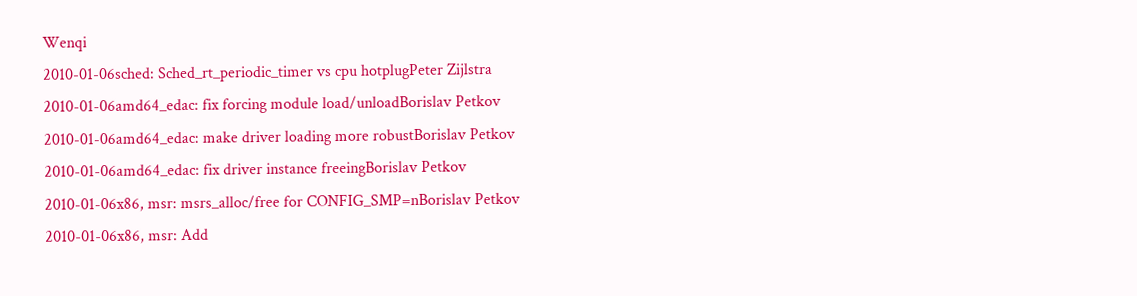Wenqi
2010-01-06sched: Sched_rt_periodic_timer vs cpu hotplugPeter Zijlstra
2010-01-06amd64_edac: fix forcing module load/unloadBorislav Petkov
2010-01-06amd64_edac: make driver loading more robustBorislav Petkov
2010-01-06amd64_edac: fix driver instance freeingBorislav Petkov
2010-01-06x86, msr: msrs_alloc/free for CONFIG_SMP=nBorislav Petkov
2010-01-06x86, msr: Add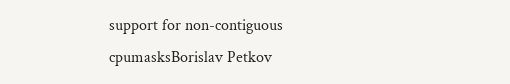support for non-contiguous cpumasksBorislav Petkov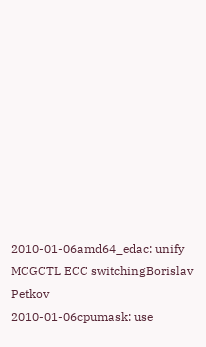2010-01-06amd64_edac: unify MCGCTL ECC switchingBorislav Petkov
2010-01-06cpumask: use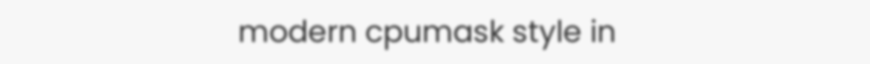modern cpumask style in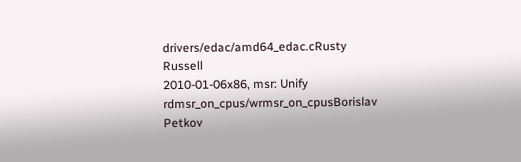drivers/edac/amd64_edac.cRusty Russell
2010-01-06x86, msr: Unify rdmsr_on_cpus/wrmsr_on_cpusBorislav Petkov